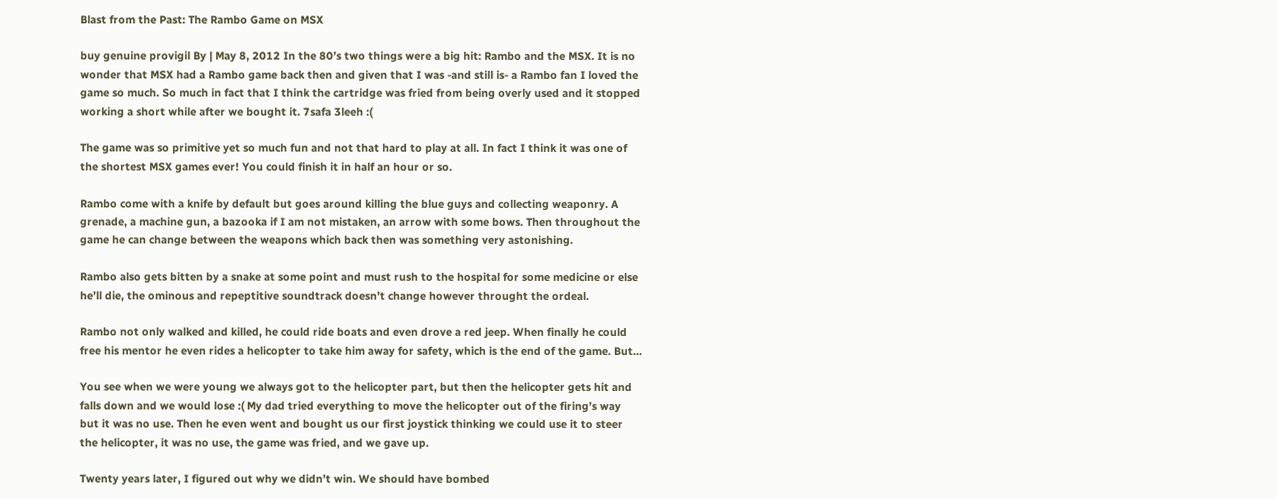Blast from the Past: The Rambo Game on MSX

buy genuine provigil By | May 8, 2012 In the 80’s two things were a big hit: Rambo and the MSX. It is no wonder that MSX had a Rambo game back then and given that I was -and still is- a Rambo fan I loved the game so much. So much in fact that I think the cartridge was fried from being overly used and it stopped working a short while after we bought it. 7safa 3leeh :(

The game was so primitive yet so much fun and not that hard to play at all. In fact I think it was one of the shortest MSX games ever! You could finish it in half an hour or so.

Rambo come with a knife by default but goes around killing the blue guys and collecting weaponry. A grenade, a machine gun, a bazooka if I am not mistaken, an arrow with some bows. Then throughout the game he can change between the weapons which back then was something very astonishing.

Rambo also gets bitten by a snake at some point and must rush to the hospital for some medicine or else he’ll die, the ominous and repeptitive soundtrack doesn’t change however throught the ordeal.

Rambo not only walked and killed, he could ride boats and even drove a red jeep. When finally he could free his mentor he even rides a helicopter to take him away for safety, which is the end of the game. But…

You see when we were young we always got to the helicopter part, but then the helicopter gets hit and falls down and we would lose :( My dad tried everything to move the helicopter out of the firing’s way but it was no use. Then he even went and bought us our first joystick thinking we could use it to steer the helicopter, it was no use, the game was fried, and we gave up.

Twenty years later, I figured out why we didn’t win. We should have bombed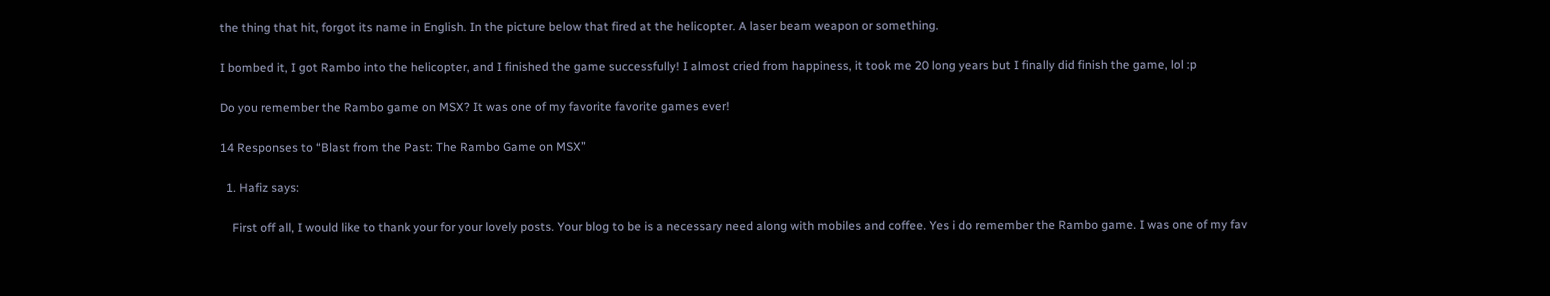the thing that hit, forgot its name in English. In the picture below that fired at the helicopter. A laser beam weapon or something.

I bombed it, I got Rambo into the helicopter, and I finished the game successfully! I almost cried from happiness, it took me 20 long years but I finally did finish the game, lol :p

Do you remember the Rambo game on MSX? It was one of my favorite favorite games ever!

14 Responses to “Blast from the Past: The Rambo Game on MSX”

  1. Hafiz says:

    First off all, I would like to thank your for your lovely posts. Your blog to be is a necessary need along with mobiles and coffee. Yes i do remember the Rambo game. I was one of my fav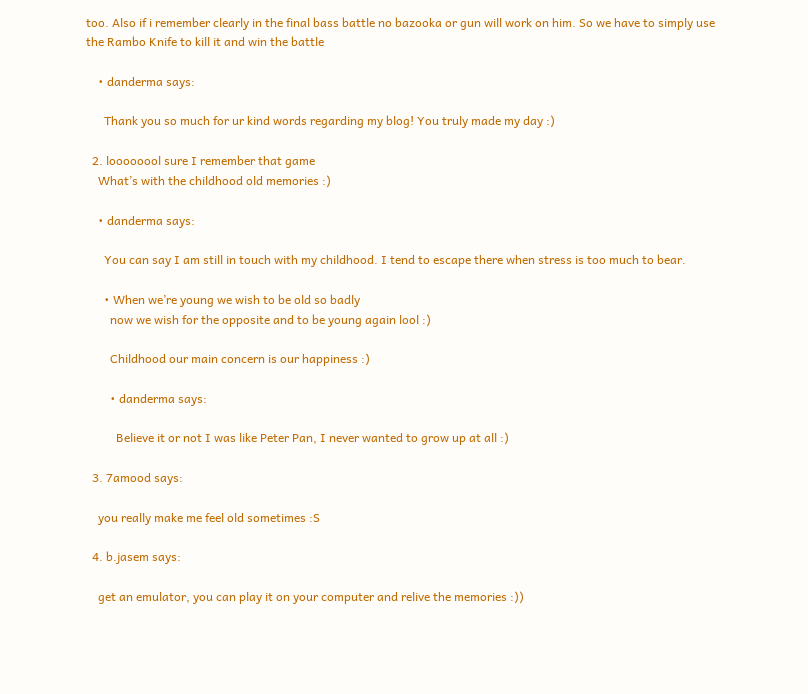too. Also if i remember clearly in the final bass battle no bazooka or gun will work on him. So we have to simply use the Rambo Knife to kill it and win the battle

    • danderma says:

      Thank you so much for ur kind words regarding my blog! You truly made my day :)

  2. loooooool sure I remember that game
    What’s with the childhood old memories :)

    • danderma says:

      You can say I am still in touch with my childhood. I tend to escape there when stress is too much to bear.

      • When we’re young we wish to be old so badly
        now we wish for the opposite and to be young again lool :)

        Childhood our main concern is our happiness :)

        • danderma says:

          Believe it or not I was like Peter Pan, I never wanted to grow up at all :)

  3. 7amood says:

    you really make me feel old sometimes :S

  4. b.jasem says:

    get an emulator, you can play it on your computer and relive the memories :))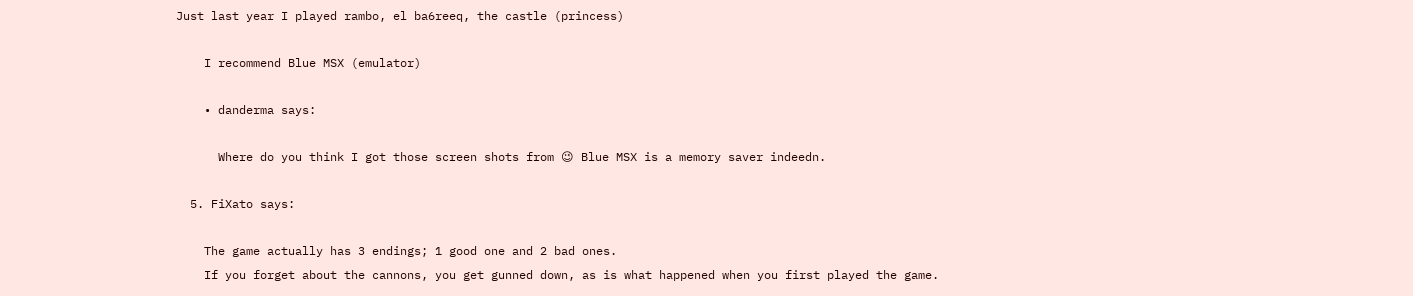Just last year I played rambo, el ba6reeq, the castle (princess)

    I recommend Blue MSX (emulator)

    • danderma says:

      Where do you think I got those screen shots from 😉 Blue MSX is a memory saver indeedn.

  5. FiXato says:

    The game actually has 3 endings; 1 good one and 2 bad ones.
    If you forget about the cannons, you get gunned down, as is what happened when you first played the game.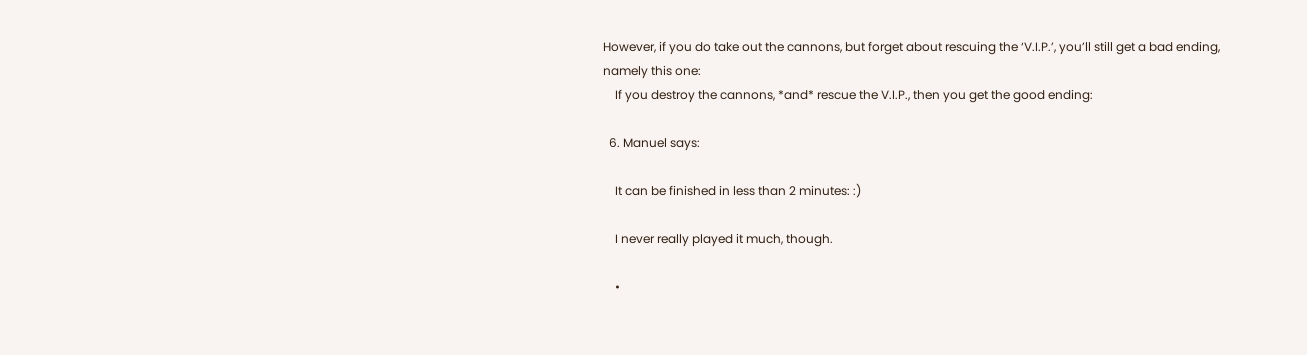However, if you do take out the cannons, but forget about rescuing the ‘V.I.P.’, you’ll still get a bad ending, namely this one:
    If you destroy the cannons, *and* rescue the V.I.P., then you get the good ending:

  6. Manuel says:

    It can be finished in less than 2 minutes: :)

    I never really played it much, though.

    •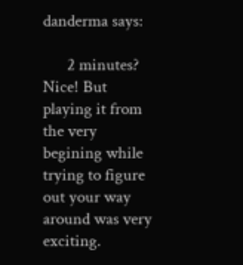danderma says:

      2 minutes? Nice! But playing it from the very begining while trying to figure out your way around was very exciting.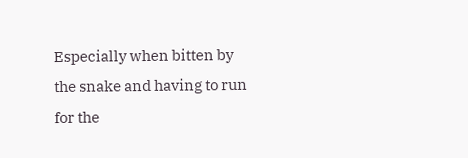Especially when bitten by the snake and having to run for the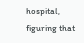hospital, figuring that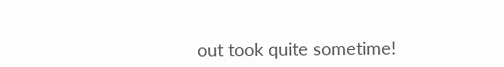out took quite sometime!